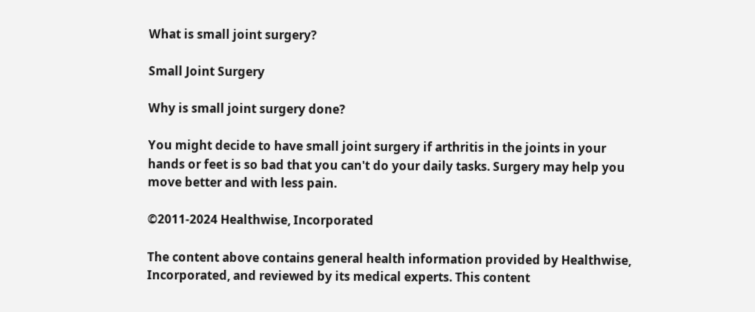What is small joint surgery?

Small Joint Surgery

Why is small joint surgery done?

You might decide to have small joint surgery if arthritis in the joints in your hands or feet is so bad that you can't do your daily tasks. Surgery may help you move better and with less pain.

©2011-2024 Healthwise, Incorporated

The content above contains general health information provided by Healthwise, Incorporated, and reviewed by its medical experts. This content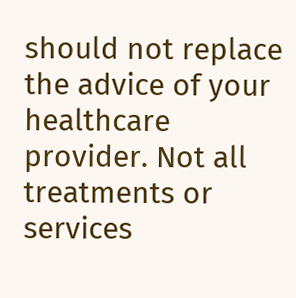should not replace the advice of your healthcare provider. Not all treatments or services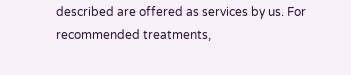described are offered as services by us. For recommended treatments,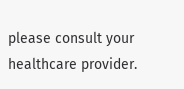please consult your healthcare provider.